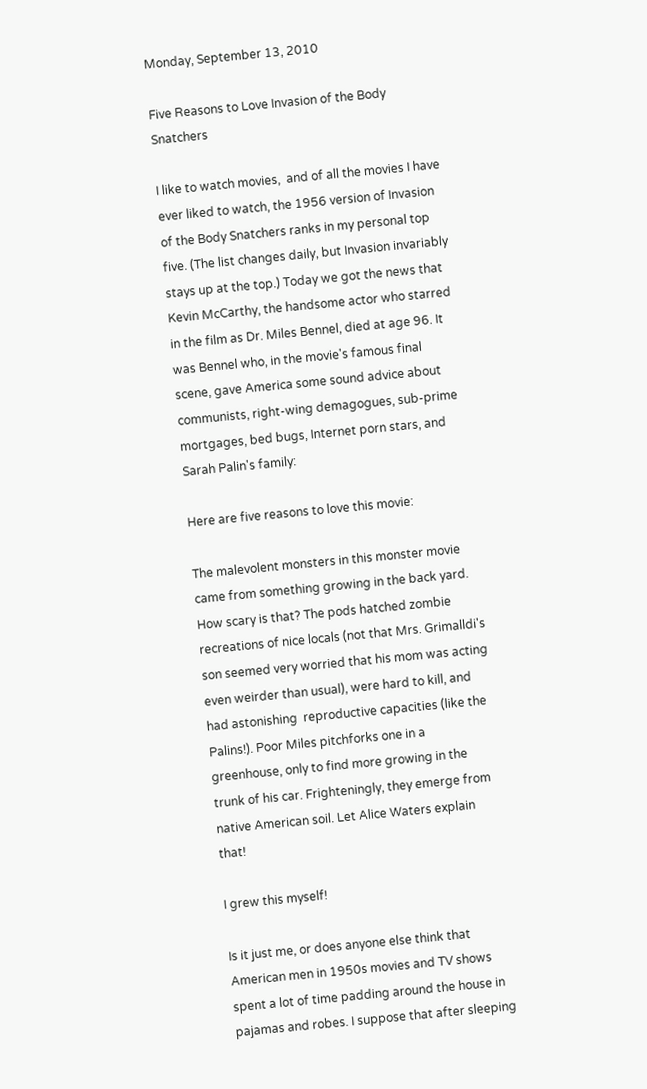Monday, September 13, 2010

Five Reasons to Love Invasion of the Body Snatchers

I like to watch movies,  and of all the movies I have ever liked to watch, the 1956 version of Invasion of the Body Snatchers ranks in my personal top five. (The list changes daily, but Invasion invariably stays up at the top.) Today we got the news that Kevin McCarthy, the handsome actor who starred in the film as Dr. Miles Bennel, died at age 96. It was Bennel who, in the movie's famous final scene, gave America some sound advice about communists, right-wing demagogues, sub-prime mortgages, bed bugs, Internet porn stars, and Sarah Palin's family:

Here are five reasons to love this movie:

The malevolent monsters in this monster movie came from something growing in the back yard. How scary is that? The pods hatched zombie recreations of nice locals (not that Mrs. Grimalldi's son seemed very worried that his mom was acting even weirder than usual), were hard to kill, and had astonishing  reproductive capacities (like the Palins!). Poor Miles pitchforks one in a greenhouse, only to find more growing in the trunk of his car. Frighteningly, they emerge from native American soil. Let Alice Waters explain that!

I grew this myself!

Is it just me, or does anyone else think that American men in 1950s movies and TV shows spent a lot of time padding around the house in pajamas and robes. I suppose that after sleeping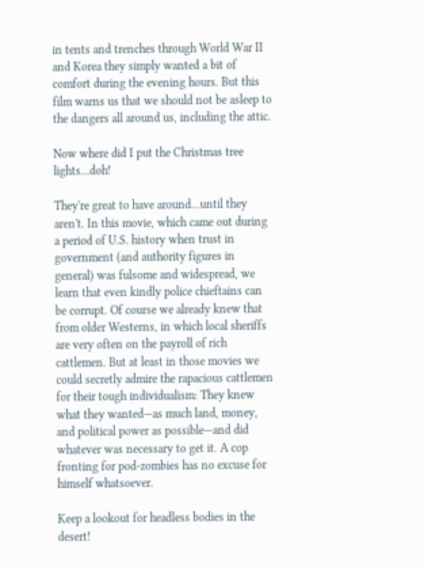in tents and trenches through World War II and Korea they simply wanted a bit of comfort during the evening hours. But this film warns us that we should not be asleep to the dangers all around us, including the attic.

Now where did I put the Christmas tree lights...doh!

They're great to have around...until they aren't. In this movie, which came out during a period of U.S. history when trust in government (and authority figures in general) was fulsome and widespread, we learn that even kindly police chieftains can be corrupt. Of course we already knew that from older Westerns, in which local sheriffs are very often on the payroll of rich cattlemen. But at least in those movies we could secretly admire the rapacious cattlemen for their tough individualism: They knew what they wanted—as much land, money, and political power as possible—and did whatever was necessary to get it. A cop fronting for pod-zombies has no excuse for himself whatsoever.

Keep a lookout for headless bodies in the desert!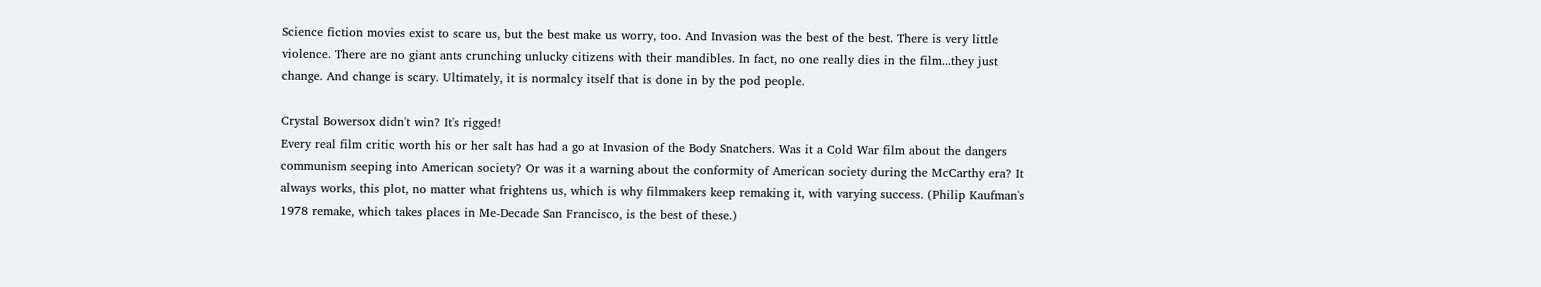Science fiction movies exist to scare us, but the best make us worry, too. And Invasion was the best of the best. There is very little violence. There are no giant ants crunching unlucky citizens with their mandibles. In fact, no one really dies in the film...they just change. And change is scary. Ultimately, it is normalcy itself that is done in by the pod people.

Crystal Bowersox didn't win? It's rigged!
Every real film critic worth his or her salt has had a go at Invasion of the Body Snatchers. Was it a Cold War film about the dangers communism seeping into American society? Or was it a warning about the conformity of American society during the McCarthy era? It always works, this plot, no matter what frightens us, which is why filmmakers keep remaking it, with varying success. (Philip Kaufman's 1978 remake, which takes places in Me-Decade San Francisco, is the best of these.)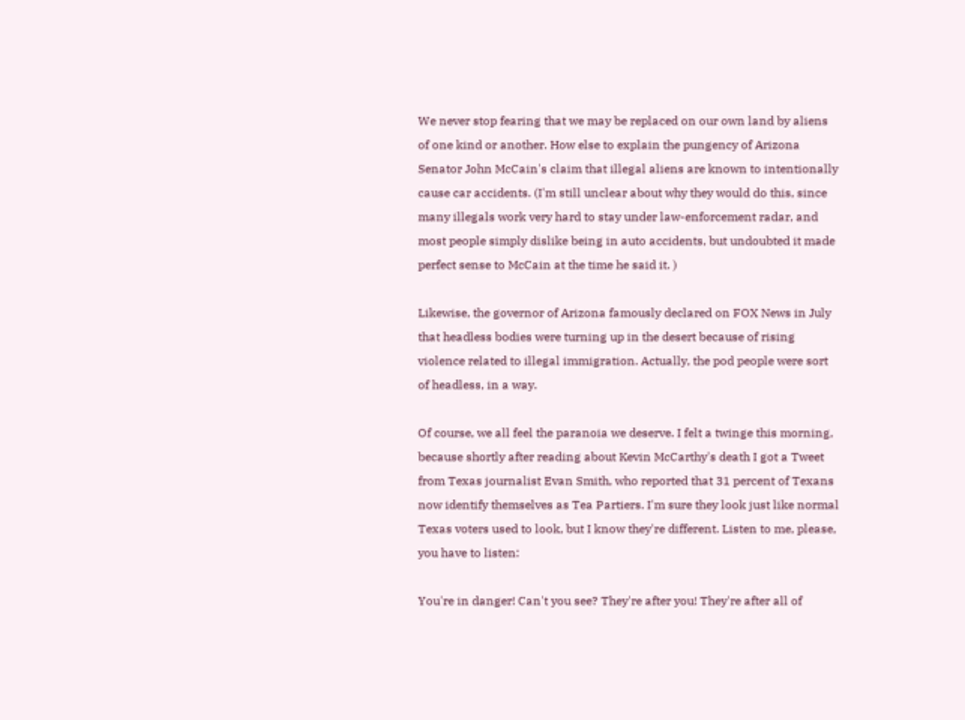We never stop fearing that we may be replaced on our own land by aliens of one kind or another. How else to explain the pungency of Arizona Senator John McCain's claim that illegal aliens are known to intentionally cause car accidents. (I'm still unclear about why they would do this, since many illegals work very hard to stay under law-enforcement radar, and most people simply dislike being in auto accidents, but undoubted it made perfect sense to McCain at the time he said it. )

Likewise, the governor of Arizona famously declared on FOX News in July that headless bodies were turning up in the desert because of rising violence related to illegal immigration. Actually, the pod people were sort of headless, in a way.

Of course, we all feel the paranoia we deserve. I felt a twinge this morning, because shortly after reading about Kevin McCarthy's death I got a Tweet from Texas journalist Evan Smith, who reported that 31 percent of Texans now identify themselves as Tea Partiers. I'm sure they look just like normal Texas voters used to look, but I know they're different. Listen to me, please, you have to listen:

You're in danger! Can't you see? They're after you! They're after all of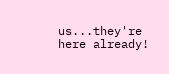us...they're here already!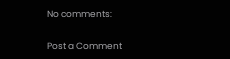No comments:

Post a Comment